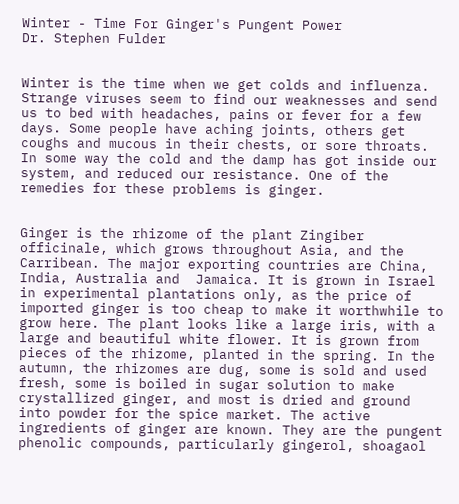Winter - Time For Ginger's Pungent Power
Dr. Stephen Fulder


Winter is the time when we get colds and influenza. Strange viruses seem to find our weaknesses and send us to bed with headaches, pains or fever for a few days. Some people have aching joints, others get coughs and mucous in their chests, or sore throats. In some way the cold and the damp has got inside our system, and reduced our resistance. One of the remedies for these problems is ginger.


Ginger is the rhizome of the plant Zingiber officinale, which grows throughout Asia, and the Carribean. The major exporting countries are China, India, Australia and  Jamaica. It is grown in Israel in experimental plantations only, as the price of imported ginger is too cheap to make it worthwhile to grow here. The plant looks like a large iris, with a large and beautiful white flower. It is grown from pieces of the rhizome, planted in the spring. In the autumn, the rhizomes are dug, some is sold and used fresh, some is boiled in sugar solution to make crystallized ginger, and most is dried and ground into powder for the spice market. The active ingredients of ginger are known. They are the pungent phenolic compounds, particularly gingerol, shoagaol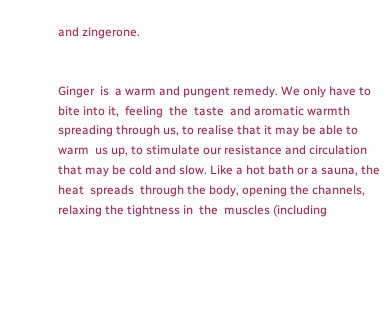and zingerone.


Ginger  is  a warm and pungent remedy. We only have to bite into it,  feeling  the  taste  and aromatic warmth spreading through us, to realise that it may be able to  warm  us up, to stimulate our resistance and circulation that may be cold and slow. Like a hot bath or a sauna, the heat  spreads  through the body, opening the channels, relaxing the tightness in  the  muscles (including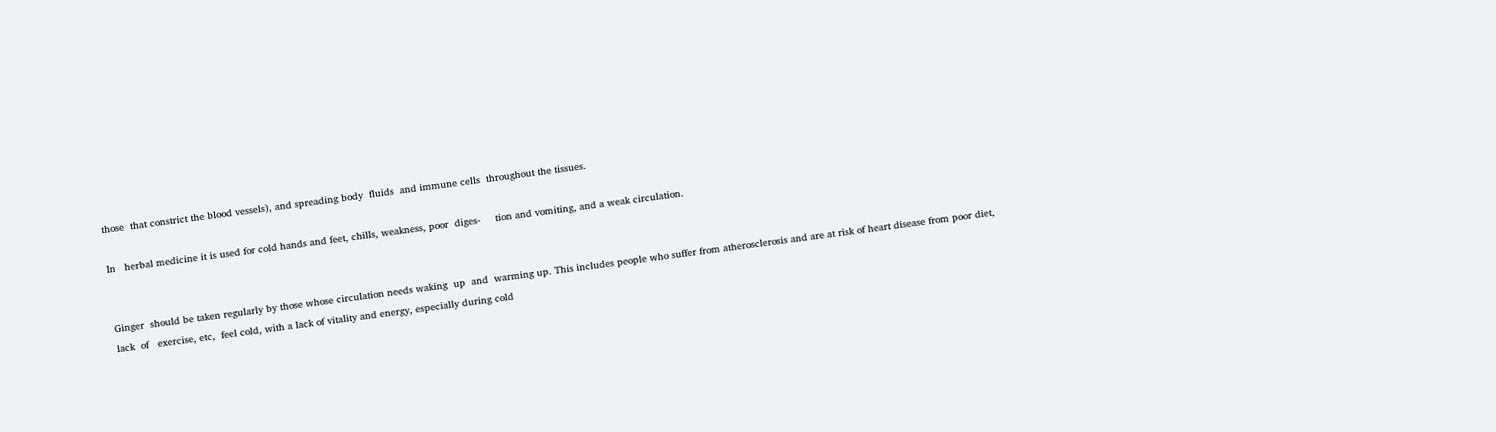those  that constrict the blood vessels), and spreading body  fluids  and immune cells  throughout the tissues.

In   herbal medicine it is used for cold hands and feet, chills, weakness, poor  diges-     tion and vomiting, and a weak circulation.


Ginger  should be taken regularly by those whose circulation needs waking  up  and  warming up. This includes people who suffer from atherosclerosis and are at risk of heart disease from poor diet, lack  of   exercise, etc,  feel cold, with a lack of vitality and energy, especially during cold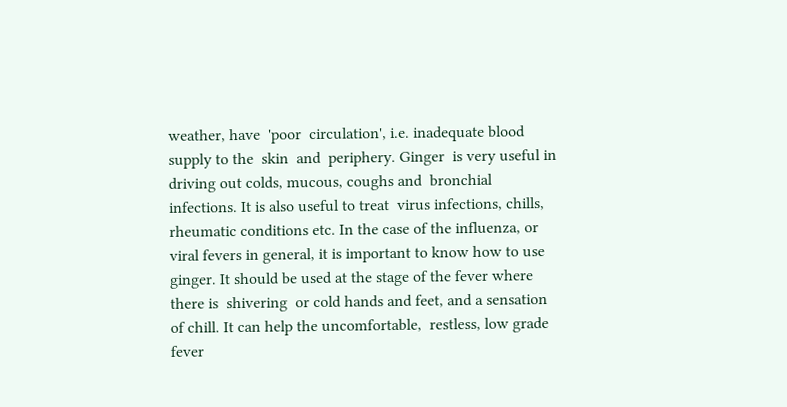weather, have  'poor  circulation', i.e. inadequate blood supply to the  skin  and  periphery. Ginger  is very useful in driving out colds, mucous, coughs and  bronchial  infections. It is also useful to treat  virus infections, chills, rheumatic conditions etc. In the case of the influenza, or viral fevers in general, it is important to know how to use ginger. It should be used at the stage of the fever where there is  shivering  or cold hands and feet, and a sensation of chill. It can help the uncomfortable,  restless, low grade fever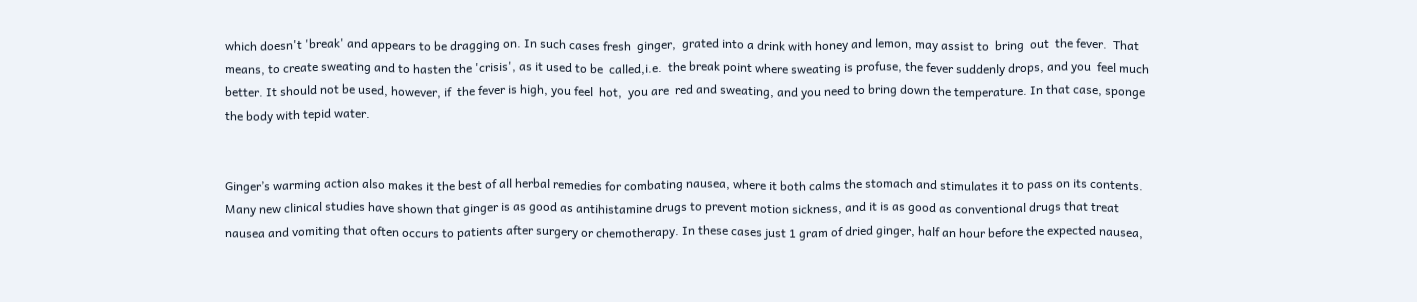which doesn't 'break' and appears to be dragging on. In such cases fresh  ginger,  grated into a drink with honey and lemon, may assist to  bring  out  the fever.  That means, to create sweating and to hasten the 'crisis', as it used to be  called,i.e.  the break point where sweating is profuse, the fever suddenly drops, and you  feel much  better. It should not be used, however, if  the fever is high, you feel  hot,  you are  red and sweating, and you need to bring down the temperature. In that case, sponge the body with tepid water.


Ginger’s warming action also makes it the best of all herbal remedies for combating nausea, where it both calms the stomach and stimulates it to pass on its contents. Many new clinical studies have shown that ginger is as good as antihistamine drugs to prevent motion sickness, and it is as good as conventional drugs that treat nausea and vomiting that often occurs to patients after surgery or chemotherapy. In these cases just 1 gram of dried ginger, half an hour before the expected nausea,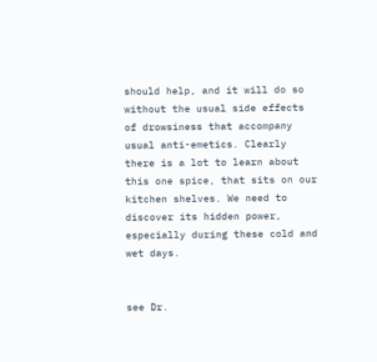should help, and it will do so without the usual side effects of drowsiness that accompany usual anti-emetics. Clearly there is a lot to learn about this one spice, that sits on our kitchen shelves. We need to discover its hidden power, especially during these cold and wet days.


see Dr.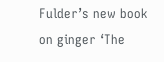Fulder’s new book on ginger ‘The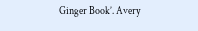Ginger Book’. Avery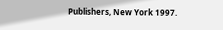Publishers, New York 1997.